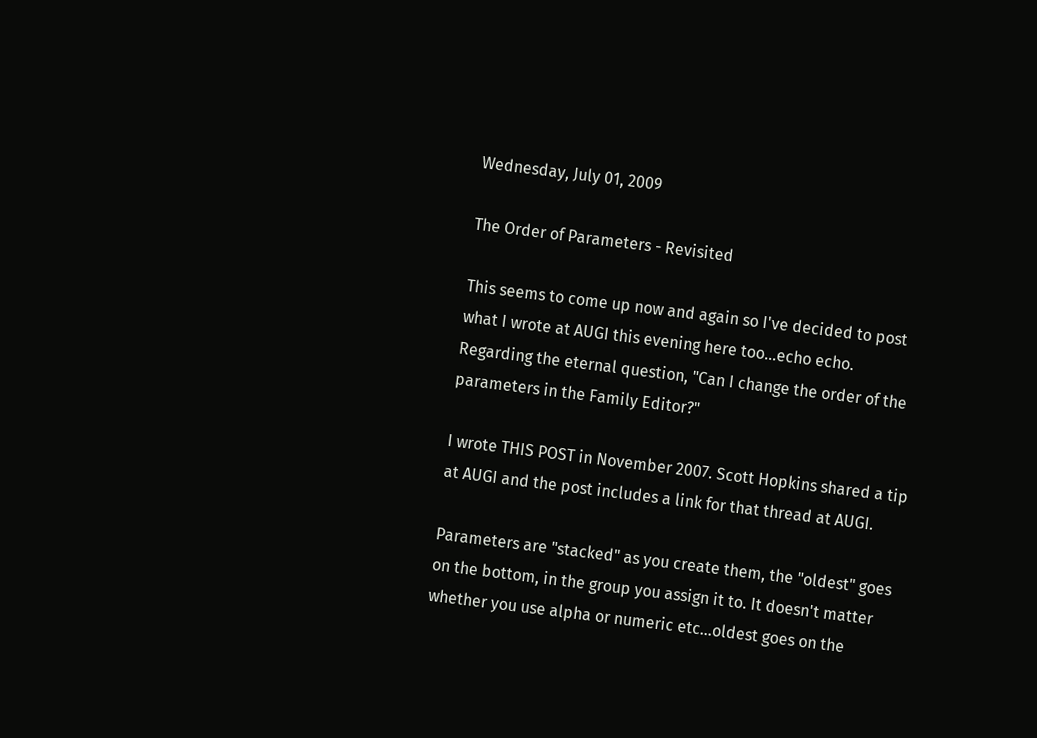Wednesday, July 01, 2009

The Order of Parameters - Revisited

This seems to come up now and again so I've decided to post what I wrote at AUGI this evening here too...echo echo. Regarding the eternal question, "Can I change the order of the parameters in the Family Editor?"

I wrote THIS POST in November 2007. Scott Hopkins shared a tip at AUGI and the post includes a link for that thread at AUGI.

Parameters are "stacked" as you create them, the "oldest" goes on the bottom, in the group you assign it to. It doesn't matter whether you use alpha or numeric etc...oldest goes on the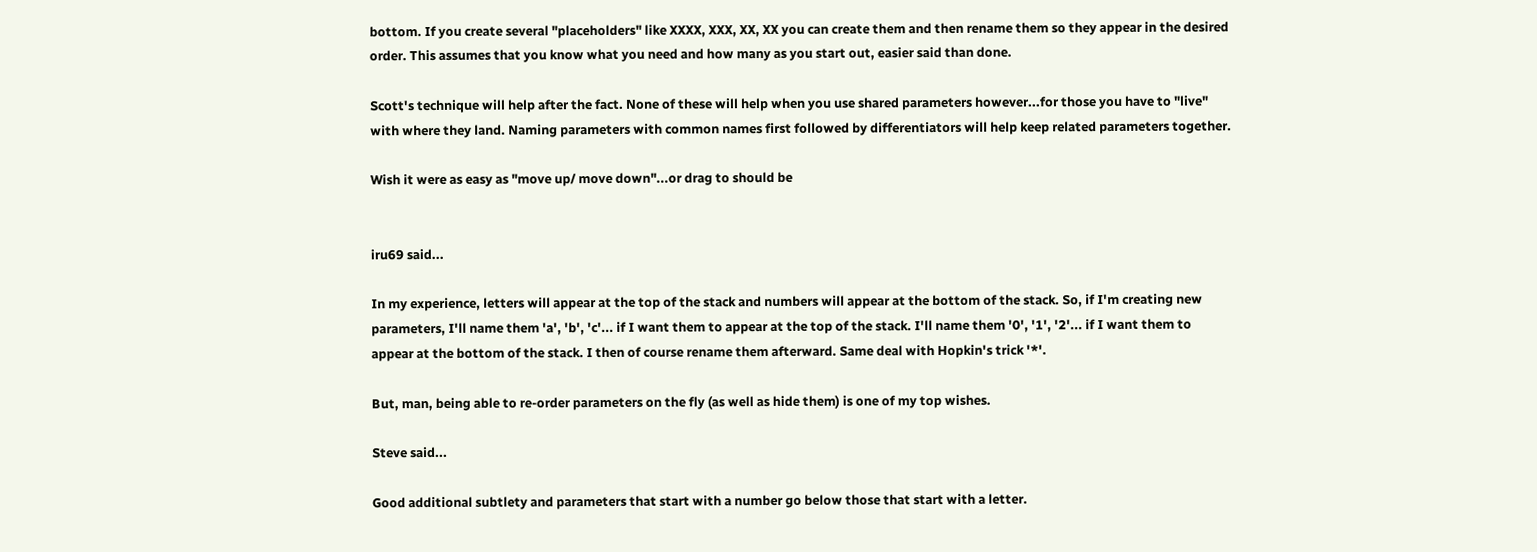bottom. If you create several "placeholders" like XXXX, XXX, XX, XX you can create them and then rename them so they appear in the desired order. This assumes that you know what you need and how many as you start out, easier said than done.

Scott's technique will help after the fact. None of these will help when you use shared parameters however...for those you have to "live" with where they land. Naming parameters with common names first followed by differentiators will help keep related parameters together.

Wish it were as easy as "move up/ move down"...or drag to should be


iru69 said...

In my experience, letters will appear at the top of the stack and numbers will appear at the bottom of the stack. So, if I'm creating new parameters, I'll name them 'a', 'b', 'c'... if I want them to appear at the top of the stack. I'll name them '0', '1', '2'... if I want them to appear at the bottom of the stack. I then of course rename them afterward. Same deal with Hopkin's trick '*'.

But, man, being able to re-order parameters on the fly (as well as hide them) is one of my top wishes.

Steve said...

Good additional subtlety and parameters that start with a number go below those that start with a letter.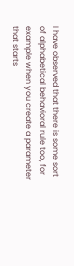I have observed that there is some sort of alphabetical behavioral rule too, for example when you create a parameter that starts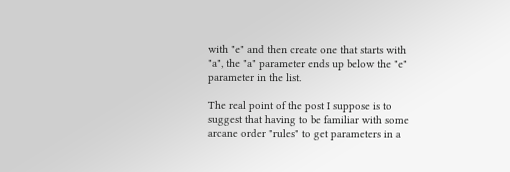with "e" and then create one that starts with "a", the "a" parameter ends up below the "e" parameter in the list.

The real point of the post I suppose is to suggest that having to be familiar with some arcane order "rules" to get parameters in a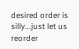desired order is silly...just let us reorder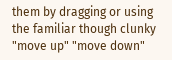them by dragging or using the familiar though clunky "move up" "move down"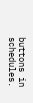buttons in schedules.